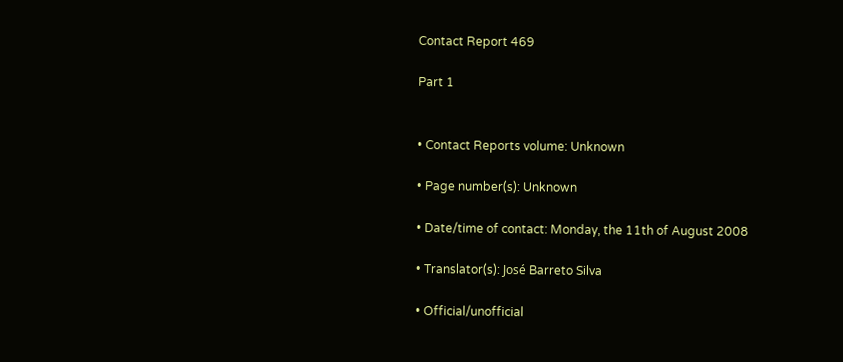Contact Report 469

Part 1


• Contact Reports volume: Unknown

• Page number(s): Unknown

• Date/time of contact: Monday, the 11th of August 2008

• Translator(s): José Barreto Silva

• Official/unofficial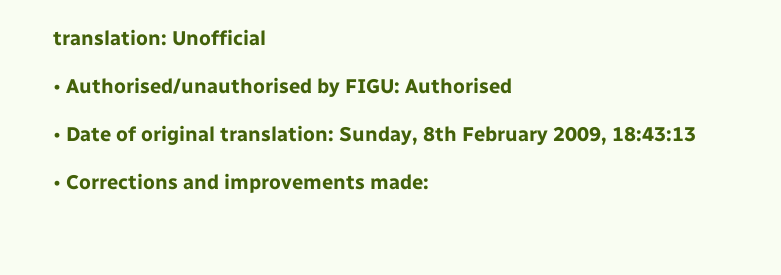translation: Unofficial

• Authorised/unauthorised by FIGU: Authorised

• Date of original translation: Sunday, 8th February 2009, 18:43:13

• Corrections and improvements made: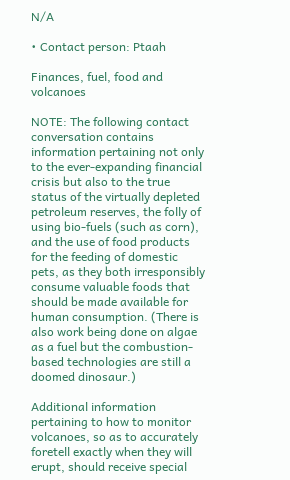N/A

• Contact person: Ptaah

Finances, fuel, food and volcanoes

NOTE: The following contact conversation contains information pertaining not only to the ever-expanding financial crisis but also to the true status of the virtually depleted petroleum reserves, the folly of using bio-fuels (such as corn), and the use of food products for the feeding of domestic pets, as they both irresponsibly consume valuable foods that should be made available for human consumption. (There is also work being done on algae as a fuel but the combustion-based technologies are still a doomed dinosaur.)

Additional information pertaining to how to monitor volcanoes, so as to accurately foretell exactly when they will erupt, should receive special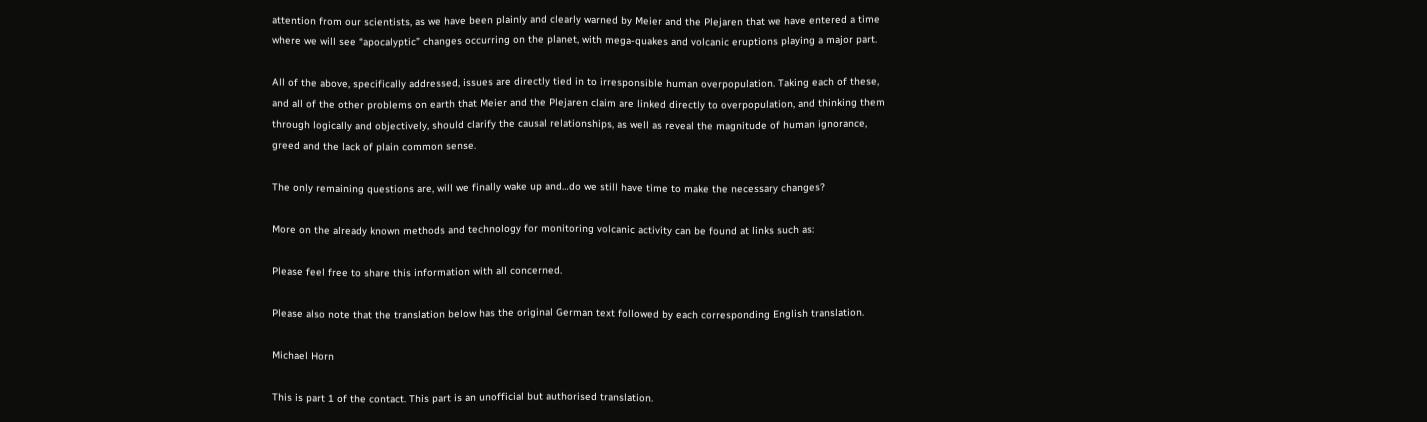attention from our scientists, as we have been plainly and clearly warned by Meier and the Plejaren that we have entered a time where we will see “apocalyptic” changes occurring on the planet, with mega-quakes and volcanic eruptions playing a major part.

All of the above, specifically addressed, issues are directly tied in to irresponsible human overpopulation. Taking each of these, and all of the other problems on earth that Meier and the Plejaren claim are linked directly to overpopulation, and thinking them through logically and objectively, should clarify the causal relationships, as well as reveal the magnitude of human ignorance, greed and the lack of plain common sense.

The only remaining questions are, will we finally wake up and…do we still have time to make the necessary changes?

More on the already known methods and technology for monitoring volcanic activity can be found at links such as:

Please feel free to share this information with all concerned.

Please also note that the translation below has the original German text followed by each corresponding English translation.

Michael Horn

This is part 1 of the contact. This part is an unofficial but authorised translation.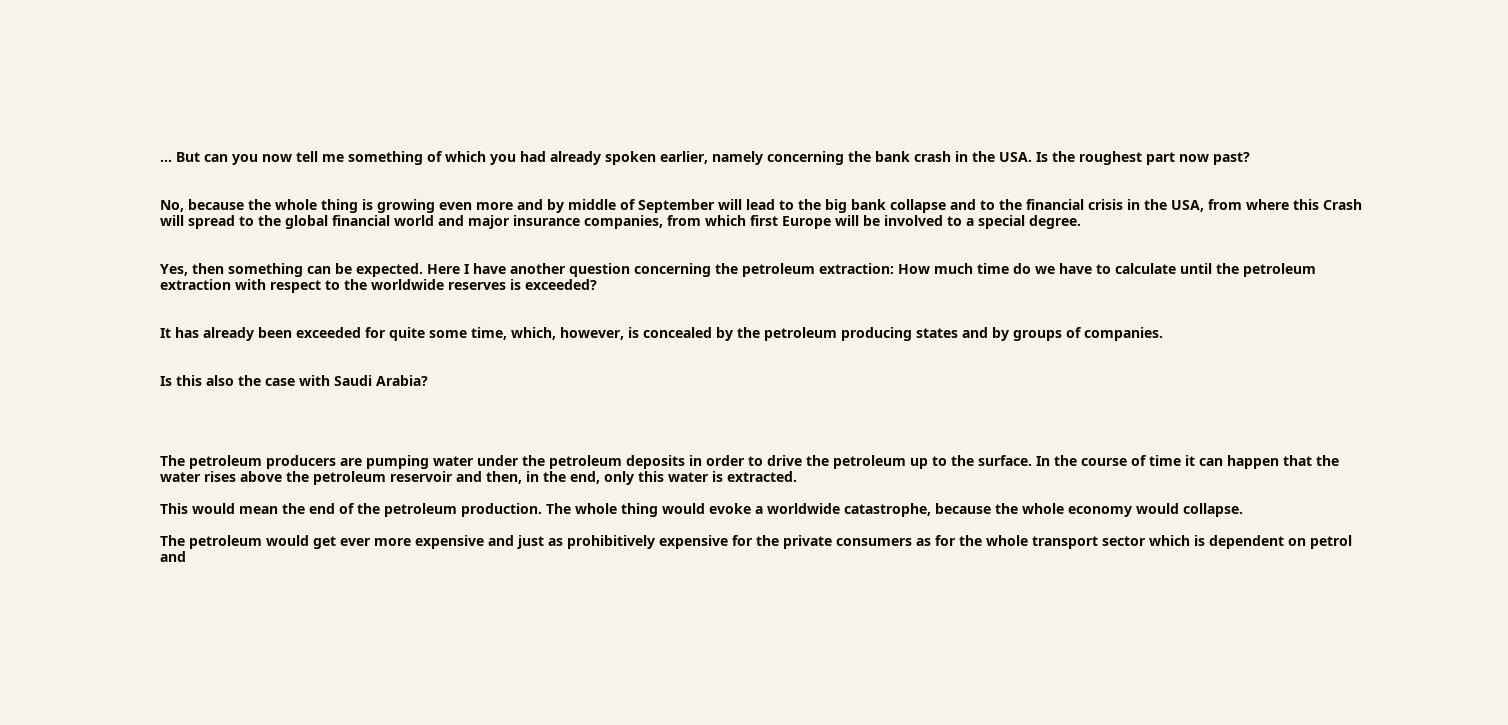... But can you now tell me something of which you had already spoken earlier, namely concerning the bank crash in the USA. Is the roughest part now past?


No, because the whole thing is growing even more and by middle of September will lead to the big bank collapse and to the financial crisis in the USA, from where this Crash will spread to the global financial world and major insurance companies, from which first Europe will be involved to a special degree.


Yes, then something can be expected. Here I have another question concerning the petroleum extraction: How much time do we have to calculate until the petroleum extraction with respect to the worldwide reserves is exceeded?


It has already been exceeded for quite some time, which, however, is concealed by the petroleum producing states and by groups of companies.


Is this also the case with Saudi Arabia?




The petroleum producers are pumping water under the petroleum deposits in order to drive the petroleum up to the surface. In the course of time it can happen that the water rises above the petroleum reservoir and then, in the end, only this water is extracted.

This would mean the end of the petroleum production. The whole thing would evoke a worldwide catastrophe, because the whole economy would collapse.

The petroleum would get ever more expensive and just as prohibitively expensive for the private consumers as for the whole transport sector which is dependent on petrol and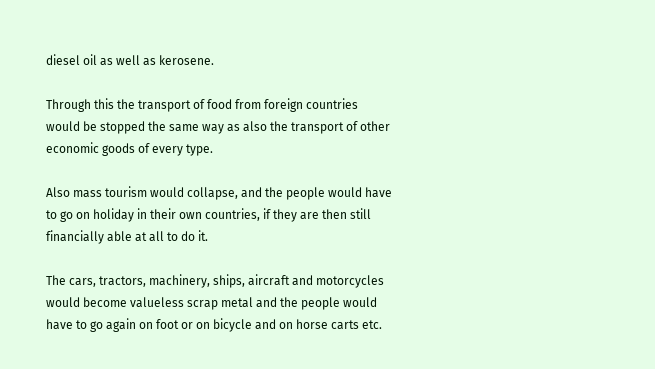diesel oil as well as kerosene.

Through this the transport of food from foreign countries would be stopped the same way as also the transport of other economic goods of every type.

Also mass tourism would collapse, and the people would have to go on holiday in their own countries, if they are then still financially able at all to do it.

The cars, tractors, machinery, ships, aircraft and motorcycles would become valueless scrap metal and the people would have to go again on foot or on bicycle and on horse carts etc.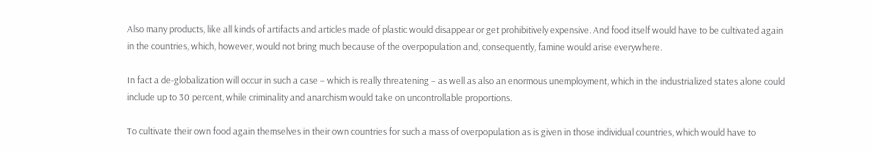Also many products, like all kinds of artifacts and articles made of plastic would disappear or get prohibitively expensive. And food itself would have to be cultivated again in the countries, which, however, would not bring much because of the overpopulation and, consequently, famine would arise everywhere.

In fact a de-globalization will occur in such a case – which is really threatening – as well as also an enormous unemployment, which in the industrialized states alone could include up to 30 percent, while criminality and anarchism would take on uncontrollable proportions.

To cultivate their own food again themselves in their own countries for such a mass of overpopulation as is given in those individual countries, which would have to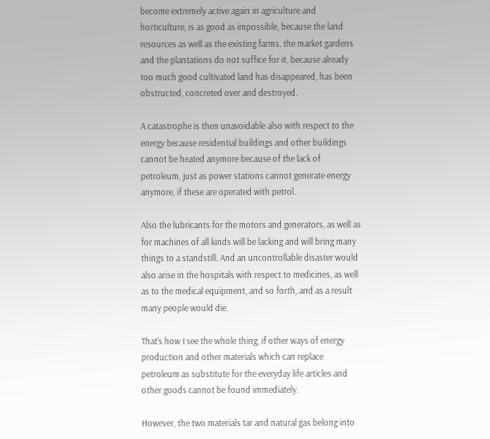become extremely active again in agriculture and horticulture, is as good as impossible, because the land resources as well as the existing farms, the market gardens and the plantations do not suffice for it, because already too much good cultivated land has disappeared, has been obstructed, concreted over and destroyed.

A catastrophe is then unavoidable also with respect to the energy because residential buildings and other buildings cannot be heated anymore because of the lack of petroleum, just as power stations cannot generate energy anymore, if these are operated with petrol.

Also the lubricants for the motors and generators, as well as for machines of all kinds will be lacking and will bring many things to a standstill. And an uncontrollable disaster would also arise in the hospitals with respect to medicines, as well as to the medical equipment, and so forth, and as a result many people would die.

That’s how I see the whole thing, if other ways of energy production and other materials which can replace petroleum as substitute for the everyday life articles and other goods cannot be found immediately.

However, the two materials tar and natural gas belong into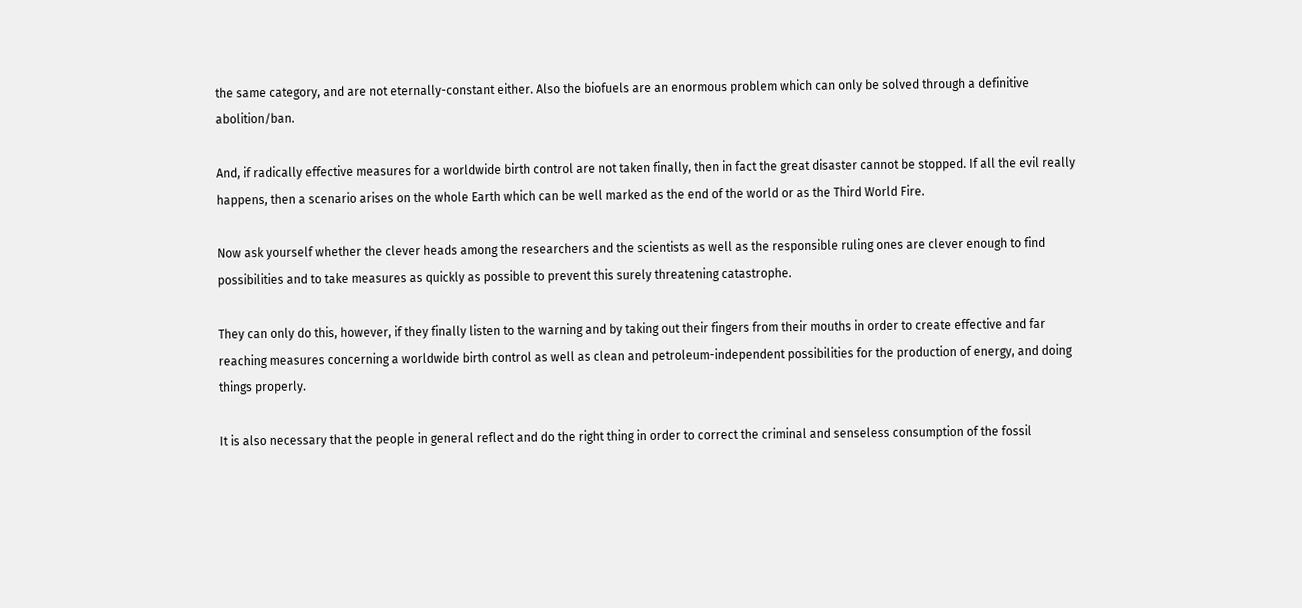the same category, and are not eternally-constant either. Also the biofuels are an enormous problem which can only be solved through a definitive abolition/ban.

And, if radically effective measures for a worldwide birth control are not taken finally, then in fact the great disaster cannot be stopped. If all the evil really happens, then a scenario arises on the whole Earth which can be well marked as the end of the world or as the Third World Fire.

Now ask yourself whether the clever heads among the researchers and the scientists as well as the responsible ruling ones are clever enough to find possibilities and to take measures as quickly as possible to prevent this surely threatening catastrophe.

They can only do this, however, if they finally listen to the warning and by taking out their fingers from their mouths in order to create effective and far reaching measures concerning a worldwide birth control as well as clean and petroleum-independent possibilities for the production of energy, and doing things properly.

It is also necessary that the people in general reflect and do the right thing in order to correct the criminal and senseless consumption of the fossil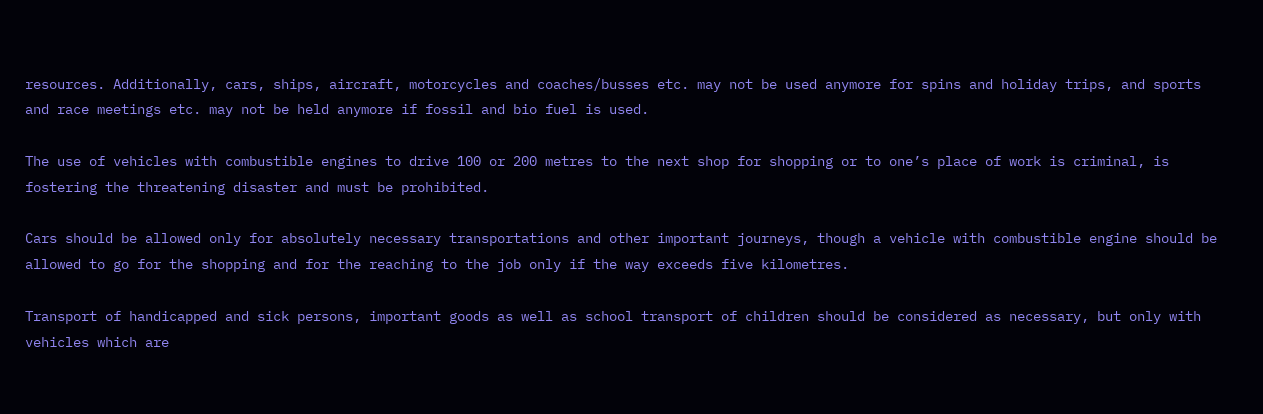resources. Additionally, cars, ships, aircraft, motorcycles and coaches/busses etc. may not be used anymore for spins and holiday trips, and sports and race meetings etc. may not be held anymore if fossil and bio fuel is used.

The use of vehicles with combustible engines to drive 100 or 200 metres to the next shop for shopping or to one’s place of work is criminal, is fostering the threatening disaster and must be prohibited.

Cars should be allowed only for absolutely necessary transportations and other important journeys, though a vehicle with combustible engine should be allowed to go for the shopping and for the reaching to the job only if the way exceeds five kilometres.

Transport of handicapped and sick persons, important goods as well as school transport of children should be considered as necessary, but only with vehicles which are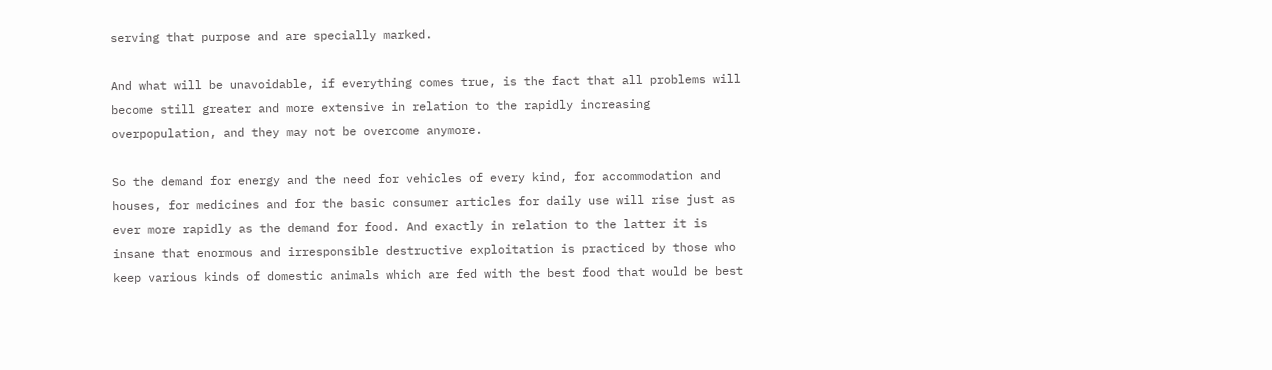serving that purpose and are specially marked.

And what will be unavoidable, if everything comes true, is the fact that all problems will become still greater and more extensive in relation to the rapidly increasing overpopulation, and they may not be overcome anymore.

So the demand for energy and the need for vehicles of every kind, for accommodation and houses, for medicines and for the basic consumer articles for daily use will rise just as ever more rapidly as the demand for food. And exactly in relation to the latter it is insane that enormous and irresponsible destructive exploitation is practiced by those who keep various kinds of domestic animals which are fed with the best food that would be best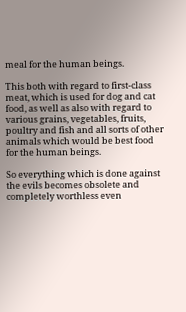meal for the human beings.

This both with regard to first-class meat, which is used for dog and cat food, as well as also with regard to various grains, vegetables, fruits, poultry and fish and all sorts of other animals which would be best food for the human beings.

So everything which is done against the evils becomes obsolete and completely worthless even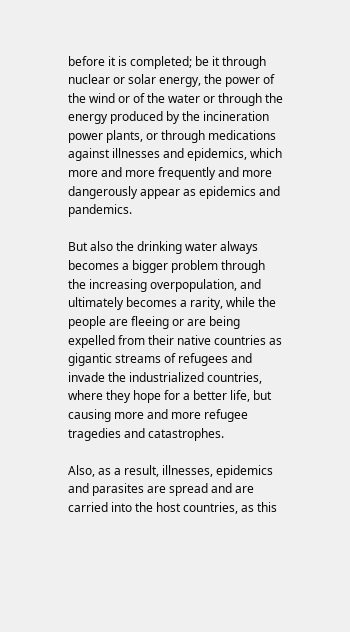before it is completed; be it through nuclear or solar energy, the power of the wind or of the water or through the energy produced by the incineration power plants, or through medications against illnesses and epidemics, which more and more frequently and more dangerously appear as epidemics and pandemics.

But also the drinking water always becomes a bigger problem through the increasing overpopulation, and ultimately becomes a rarity, while the people are fleeing or are being expelled from their native countries as gigantic streams of refugees and invade the industrialized countries, where they hope for a better life, but causing more and more refugee tragedies and catastrophes.

Also, as a result, illnesses, epidemics and parasites are spread and are carried into the host countries, as this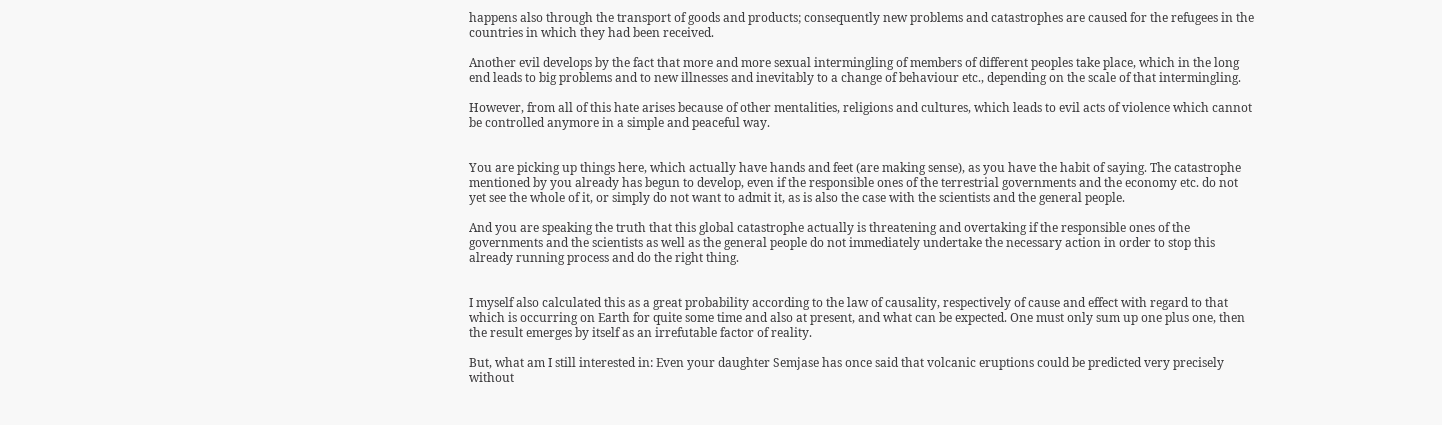happens also through the transport of goods and products; consequently new problems and catastrophes are caused for the refugees in the countries in which they had been received.

Another evil develops by the fact that more and more sexual intermingling of members of different peoples take place, which in the long end leads to big problems and to new illnesses and inevitably to a change of behaviour etc., depending on the scale of that intermingling.

However, from all of this hate arises because of other mentalities, religions and cultures, which leads to evil acts of violence which cannot be controlled anymore in a simple and peaceful way.


You are picking up things here, which actually have hands and feet (are making sense), as you have the habit of saying. The catastrophe mentioned by you already has begun to develop, even if the responsible ones of the terrestrial governments and the economy etc. do not yet see the whole of it, or simply do not want to admit it, as is also the case with the scientists and the general people.

And you are speaking the truth that this global catastrophe actually is threatening and overtaking if the responsible ones of the governments and the scientists as well as the general people do not immediately undertake the necessary action in order to stop this already running process and do the right thing.


I myself also calculated this as a great probability according to the law of causality, respectively of cause and effect with regard to that which is occurring on Earth for quite some time and also at present, and what can be expected. One must only sum up one plus one, then the result emerges by itself as an irrefutable factor of reality.

But, what am I still interested in: Even your daughter Semjase has once said that volcanic eruptions could be predicted very precisely without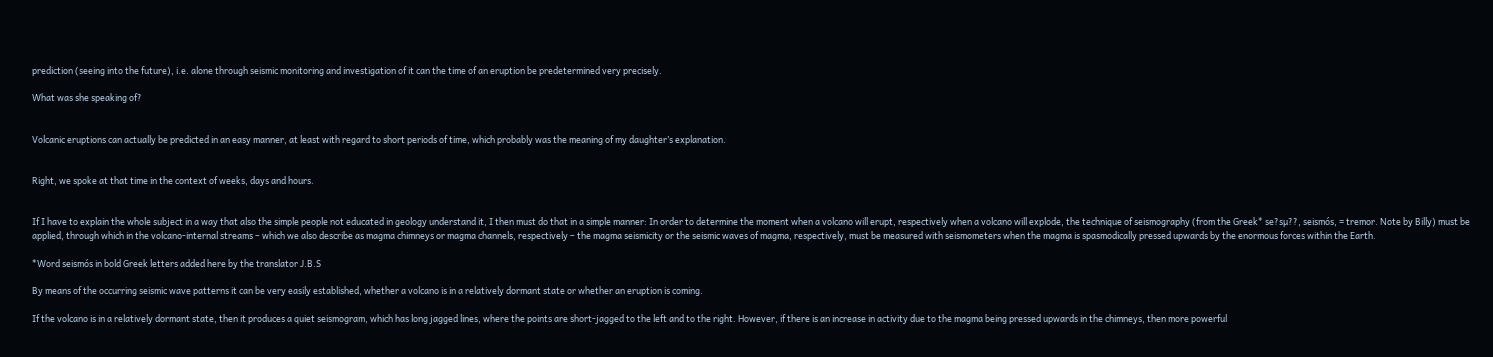prediction (seeing into the future), i.e. alone through seismic monitoring and investigation of it can the time of an eruption be predetermined very precisely.

What was she speaking of?


Volcanic eruptions can actually be predicted in an easy manner, at least with regard to short periods of time, which probably was the meaning of my daughter’s explanation.


Right, we spoke at that time in the context of weeks, days and hours.


If I have to explain the whole subject in a way that also the simple people not educated in geology understand it, I then must do that in a simple manner: In order to determine the moment when a volcano will erupt, respectively when a volcano will explode, the technique of seismography (from the Greek* se?sµ??, seismós, = tremor. Note by Billy) must be applied, through which in the volcano-internal streams – which we also describe as magma chimneys or magma channels, respectively – the magma seismicity or the seismic waves of magma, respectively, must be measured with seismometers when the magma is spasmodically pressed upwards by the enormous forces within the Earth.

*Word seismós in bold Greek letters added here by the translator J.B.S

By means of the occurring seismic wave patterns it can be very easily established, whether a volcano is in a relatively dormant state or whether an eruption is coming.

If the volcano is in a relatively dormant state, then it produces a quiet seismogram, which has long jagged lines, where the points are short-jagged to the left and to the right. However, if there is an increase in activity due to the magma being pressed upwards in the chimneys, then more powerful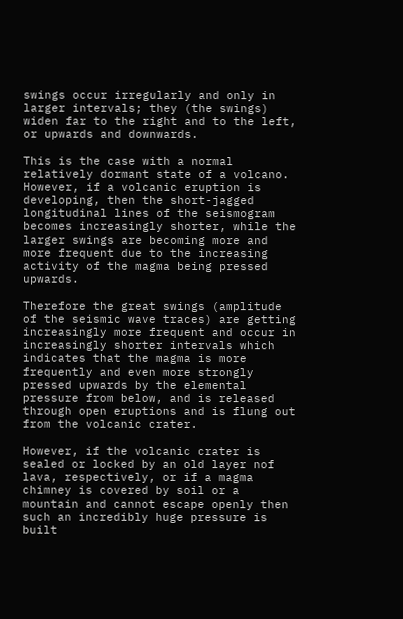swings occur irregularly and only in larger intervals; they (the swings) widen far to the right and to the left, or upwards and downwards.

This is the case with a normal relatively dormant state of a volcano. However, if a volcanic eruption is developing, then the short-jagged longitudinal lines of the seismogram becomes increasingly shorter, while the larger swings are becoming more and more frequent due to the increasing activity of the magma being pressed upwards.

Therefore the great swings (amplitude of the seismic wave traces) are getting increasingly more frequent and occur in increasingly shorter intervals which indicates that the magma is more frequently and even more strongly pressed upwards by the elemental pressure from below, and is released through open eruptions and is flung out from the volcanic crater.

However, if the volcanic crater is sealed or locked by an old layer nof lava, respectively, or if a magma chimney is covered by soil or a mountain and cannot escape openly then such an incredibly huge pressure is built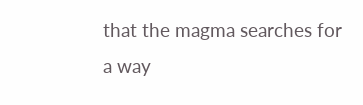that the magma searches for a way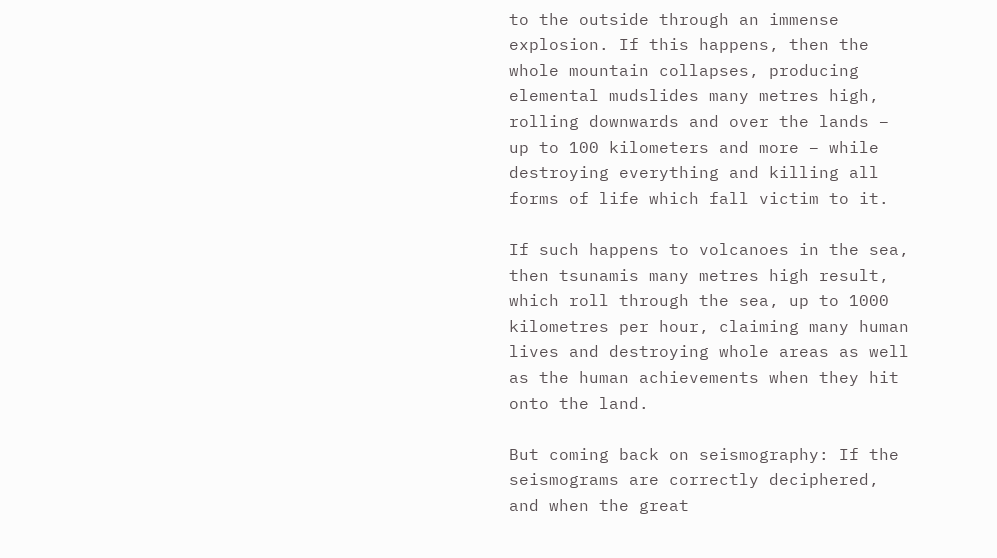to the outside through an immense explosion. If this happens, then the whole mountain collapses, producing elemental mudslides many metres high, rolling downwards and over the lands – up to 100 kilometers and more – while destroying everything and killing all forms of life which fall victim to it.

If such happens to volcanoes in the sea, then tsunamis many metres high result, which roll through the sea, up to 1000 kilometres per hour, claiming many human lives and destroying whole areas as well as the human achievements when they hit onto the land.

But coming back on seismography: If the seismograms are correctly deciphered, and when the great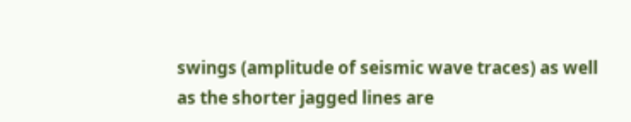swings (amplitude of seismic wave traces) as well as the shorter jagged lines are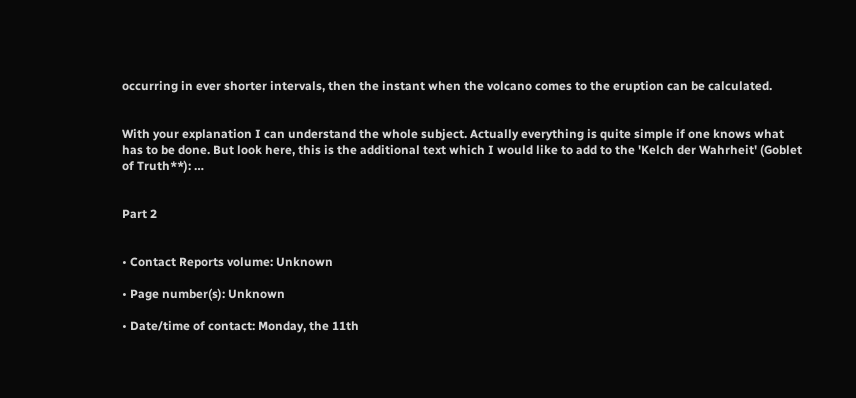occurring in ever shorter intervals, then the instant when the volcano comes to the eruption can be calculated.


With your explanation I can understand the whole subject. Actually everything is quite simple if one knows what has to be done. But look here, this is the additional text which I would like to add to the 'Kelch der Wahrheit' (Goblet of Truth**): …


Part 2


• Contact Reports volume: Unknown

• Page number(s): Unknown

• Date/time of contact: Monday, the 11th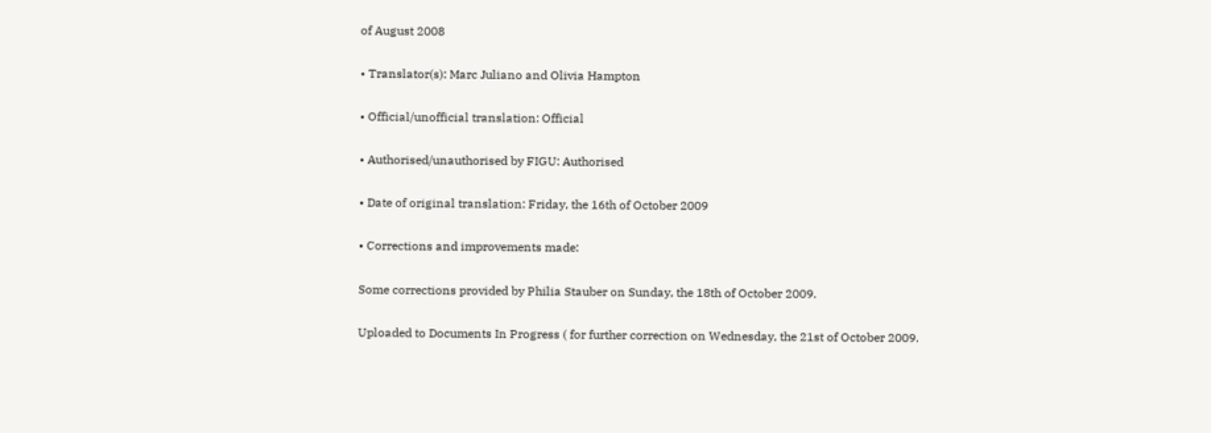of August 2008

• Translator(s): Marc Juliano and Olivia Hampton

• Official/unofficial translation: Official

• Authorised/unauthorised by FIGU: Authorised

• Date of original translation: Friday, the 16th of October 2009

• Corrections and improvements made:

Some corrections provided by Philia Stauber on Sunday, the 18th of October 2009.

Uploaded to Documents In Progress ( for further correction on Wednesday, the 21st of October 2009.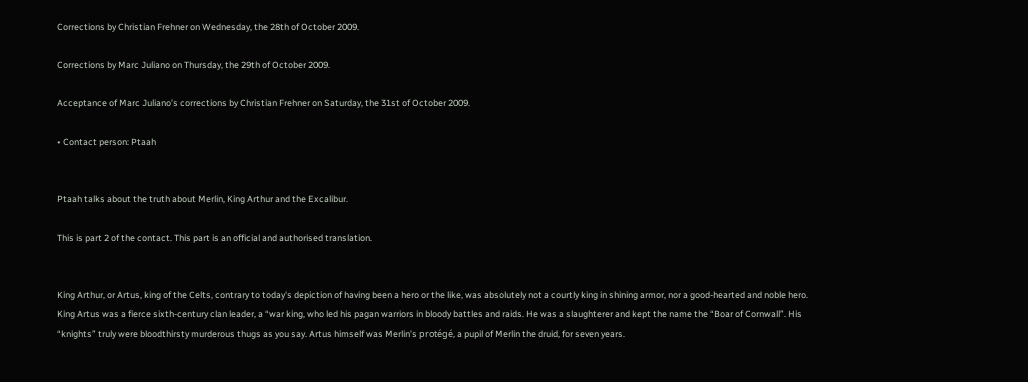Corrections by Christian Frehner on Wednesday, the 28th of October 2009.

Corrections by Marc Juliano on Thursday, the 29th of October 2009.

Acceptance of Marc Juliano’s corrections by Christian Frehner on Saturday, the 31st of October 2009.

• Contact person: Ptaah


Ptaah talks about the truth about Merlin, King Arthur and the Excalibur.

This is part 2 of the contact. This part is an official and authorised translation.


King Arthur, or Artus, king of the Celts, contrary to today's depiction of having been a hero or the like, was absolutely not a courtly king in shining armor, nor a good-hearted and noble hero. King Artus was a fierce sixth-century clan leader, a “war king, who led his pagan warriors in bloody battles and raids. He was a slaughterer and kept the name the “Boar of Cornwall”. His “knights” truly were bloodthirsty murderous thugs as you say. Artus himself was Merlin’s protégé, a pupil of Merlin the druid, for seven years.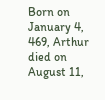Born on January 4, 469, Arthur died on August 11,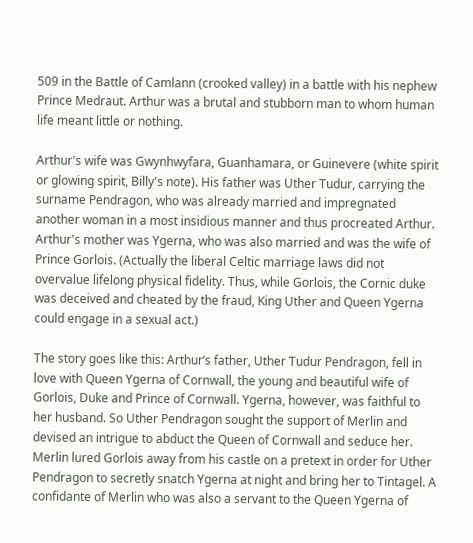509 in the Battle of Camlann (crooked valley) in a battle with his nephew Prince Medraut. Arthur was a brutal and stubborn man to whom human life meant little or nothing.

Arthur's wife was Gwynhwyfara, Guanhamara, or Guinevere (white spirit or glowing spirit, Billy's note). His father was Uther Tudur, carrying the surname Pendragon, who was already married and impregnated another woman in a most insidious manner and thus procreated Arthur. Arthur's mother was Ygerna, who was also married and was the wife of Prince Gorlois. (Actually the liberal Celtic marriage laws did not overvalue lifelong physical fidelity. Thus, while Gorlois, the Cornic duke was deceived and cheated by the fraud, King Uther and Queen Ygerna could engage in a sexual act.)

The story goes like this: Arthur’s father, Uther Tudur Pendragon, fell in love with Queen Ygerna of Cornwall, the young and beautiful wife of Gorlois, Duke and Prince of Cornwall. Ygerna, however, was faithful to her husband. So Uther Pendragon sought the support of Merlin and devised an intrigue to abduct the Queen of Cornwall and seduce her. Merlin lured Gorlois away from his castle on a pretext in order for Uther Pendragon to secretly snatch Ygerna at night and bring her to Tintagel. A confidante of Merlin who was also a servant to the Queen Ygerna of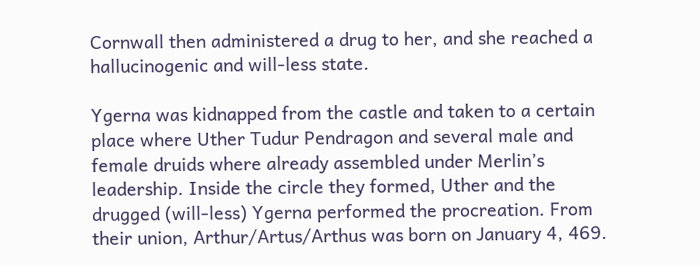Cornwall then administered a drug to her, and she reached a hallucinogenic and will-less state.

Ygerna was kidnapped from the castle and taken to a certain place where Uther Tudur Pendragon and several male and female druids where already assembled under Merlin’s leadership. Inside the circle they formed, Uther and the drugged (will-less) Ygerna performed the procreation. From their union, Arthur/Artus/Arthus was born on January 4, 469.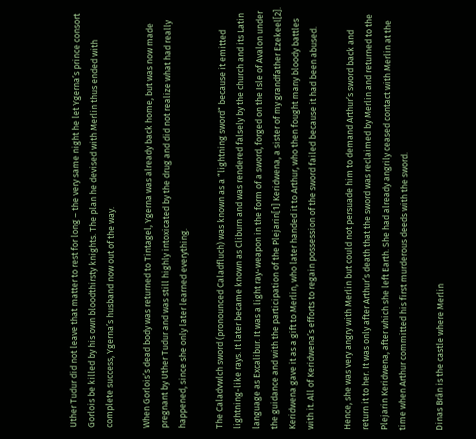Uther Tudur did not leave that matter to rest for long – the very same night he let Ygerna’s prince consort Gorlois be killed by his own bloodthirsty knights. The plan he devised with Merlin thus ended with complete success, Ygerna’s husband now out of the way.

When Gorlois’s dead body was returned to Tintagel, Ygerna was already back home, but was now made pregnant by Uther Tudur and was still highly intoxicated by the drug and did not realize what had really happened, since she only later learned everything.

The Caladvwlch sword (pronounced Caladfluch) was known as a “lightning sword“ because it emitted lightning-like rays. It later became known as Cliburn and was rendered falsely by the church and its Latin language as Excalibur. It was a light ray-weapon in the form of a sword, forged on the Isle of Avalon under the guidance and with the participation of the Plejarin[1] Keridwena, a sister of my grandfather Ezekeel[2]. Keridwena gave it as a gift to Merlin, who later handed it to Arthur, who then fought many bloody battles with it. All of Keridwena’s efforts to regain possession of the sword failed because it had been abused.

Hence, she was very angry with Merlin but could not persuade him to demand Arthur’s sword back and return it to her. It was only after Arthur’s death that the sword was reclaimed by Merlin and returned to the Plejarin Keridwena, after which she left Earth. She had already angrily ceased contact with Merlin at the time when Arthur committed his first murderous deeds with the sword.

Dinas Brân is the castle where Merlin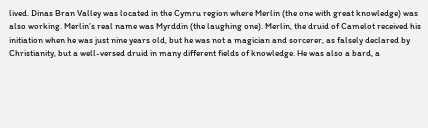lived. Dinas Bran Valley was located in the Cymru region where Merlin (the one with great knowledge) was also working. Merlin’s real name was Myrddin (the laughing one). Merlin, the druid of Camelot received his initiation when he was just nine years old, but he was not a magician and sorcerer, as falsely declared by Christianity, but a well-versed druid in many different fields of knowledge. He was also a bard, a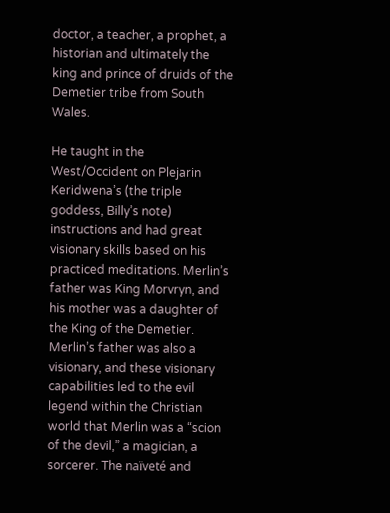doctor, a teacher, a prophet, a historian and ultimately the king and prince of druids of the Demetier tribe from South Wales.

He taught in the West/Occident on Plejarin Keridwena’s (the triple goddess, Billy’s note) instructions and had great visionary skills based on his practiced meditations. Merlin’s father was King Morvryn, and his mother was a daughter of the King of the Demetier. Merlin’s father was also a visionary, and these visionary capabilities led to the evil legend within the Christian world that Merlin was a “scion of the devil,” a magician, a sorcerer. The naïveté and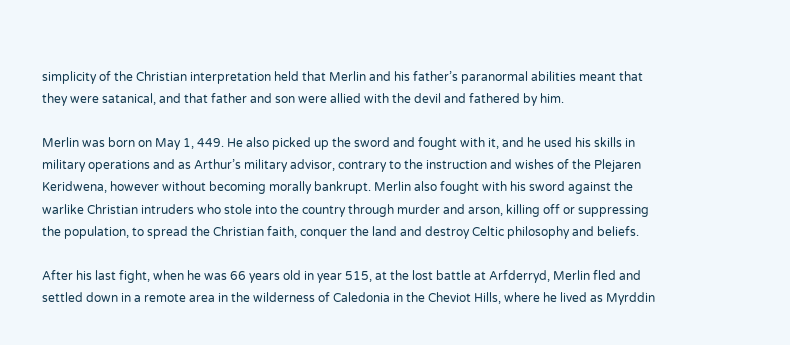simplicity of the Christian interpretation held that Merlin and his father’s paranormal abilities meant that they were satanical, and that father and son were allied with the devil and fathered by him.

Merlin was born on May 1, 449. He also picked up the sword and fought with it, and he used his skills in military operations and as Arthur’s military advisor, contrary to the instruction and wishes of the Plejaren Keridwena, however without becoming morally bankrupt. Merlin also fought with his sword against the warlike Christian intruders who stole into the country through murder and arson, killing off or suppressing the population, to spread the Christian faith, conquer the land and destroy Celtic philosophy and beliefs.

After his last fight, when he was 66 years old in year 515, at the lost battle at Arfderryd, Merlin fled and settled down in a remote area in the wilderness of Caledonia in the Cheviot Hills, where he lived as Myrddin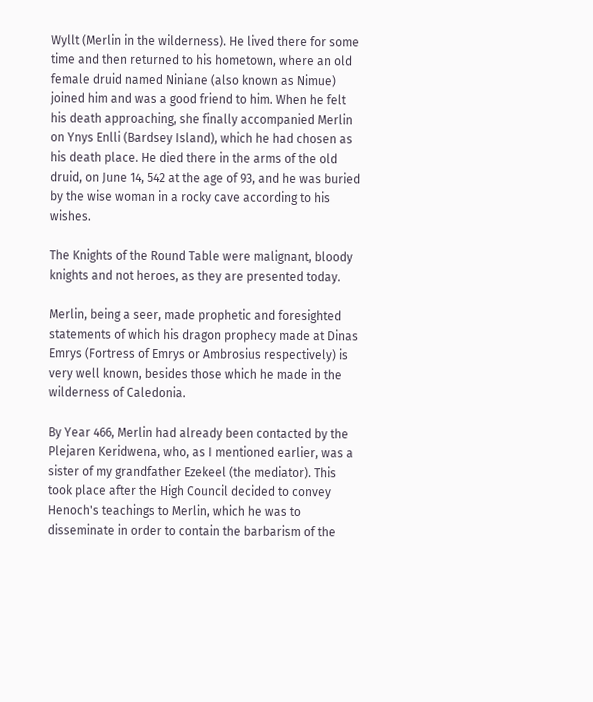Wyllt (Merlin in the wilderness). He lived there for some time and then returned to his hometown, where an old female druid named Niniane (also known as Nimue) joined him and was a good friend to him. When he felt his death approaching, she finally accompanied Merlin on Ynys Enlli (Bardsey Island), which he had chosen as his death place. He died there in the arms of the old druid, on June 14, 542 at the age of 93, and he was buried by the wise woman in a rocky cave according to his wishes.

The Knights of the Round Table were malignant, bloody knights and not heroes, as they are presented today.

Merlin, being a seer, made prophetic and foresighted statements of which his dragon prophecy made at Dinas Emrys (Fortress of Emrys or Ambrosius respectively) is very well known, besides those which he made in the wilderness of Caledonia.

By Year 466, Merlin had already been contacted by the Plejaren Keridwena, who, as I mentioned earlier, was a sister of my grandfather Ezekeel (the mediator). This took place after the High Council decided to convey Henoch's teachings to Merlin, which he was to disseminate in order to contain the barbarism of the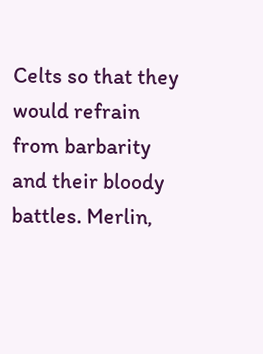Celts so that they would refrain from barbarity and their bloody battles. Merlin,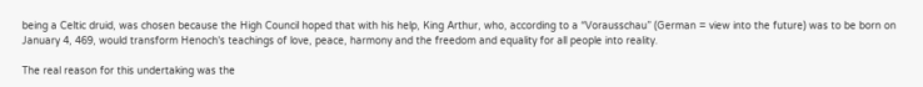being a Celtic druid, was chosen because the High Council hoped that with his help, King Arthur, who, according to a “Vorausschau” (German = view into the future) was to be born on January 4, 469, would transform Henoch's teachings of love, peace, harmony and the freedom and equality for all people into reality.

The real reason for this undertaking was the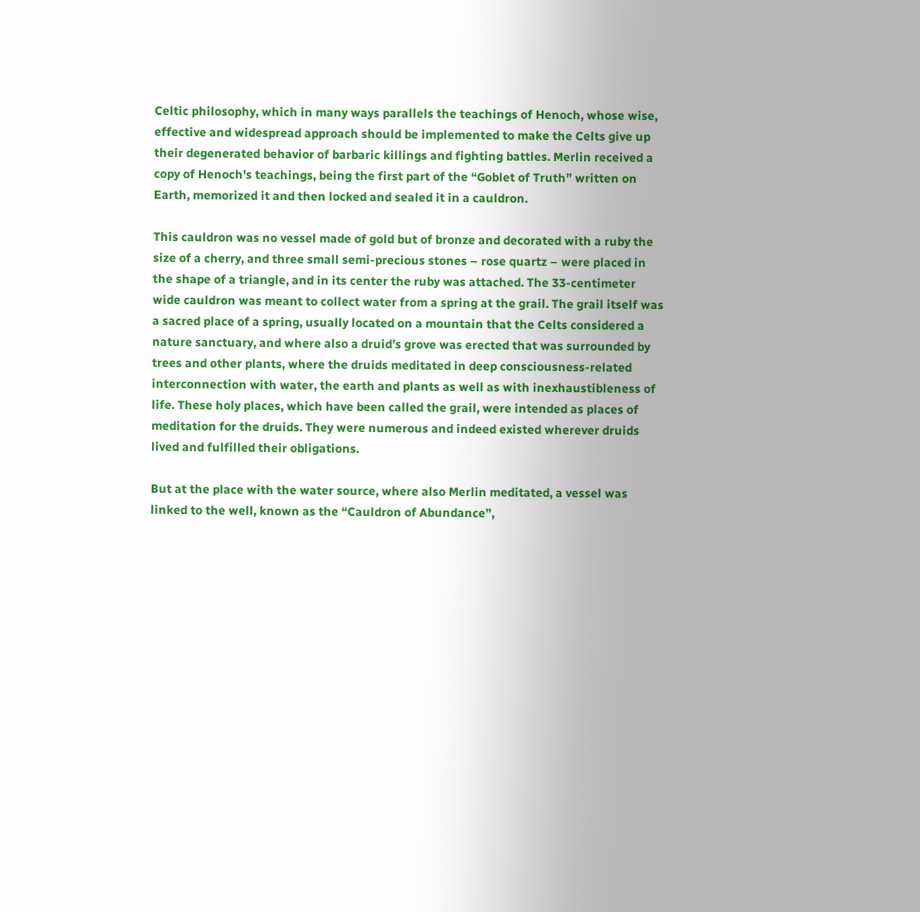Celtic philosophy, which in many ways parallels the teachings of Henoch, whose wise, effective and widespread approach should be implemented to make the Celts give up their degenerated behavior of barbaric killings and fighting battles. Merlin received a copy of Henoch's teachings, being the first part of the “Goblet of Truth” written on Earth, memorized it and then locked and sealed it in a cauldron.

This cauldron was no vessel made of gold but of bronze and decorated with a ruby the size of a cherry, and three small semi-precious stones – rose quartz – were placed in the shape of a triangle, and in its center the ruby was attached. The 33-centimeter wide cauldron was meant to collect water from a spring at the grail. The grail itself was a sacred place of a spring, usually located on a mountain that the Celts considered a nature sanctuary, and where also a druid’s grove was erected that was surrounded by trees and other plants, where the druids meditated in deep consciousness-related interconnection with water, the earth and plants as well as with inexhaustibleness of life. These holy places, which have been called the grail, were intended as places of meditation for the druids. They were numerous and indeed existed wherever druids lived and fulfilled their obligations.

But at the place with the water source, where also Merlin meditated, a vessel was linked to the well, known as the “Cauldron of Abundance”,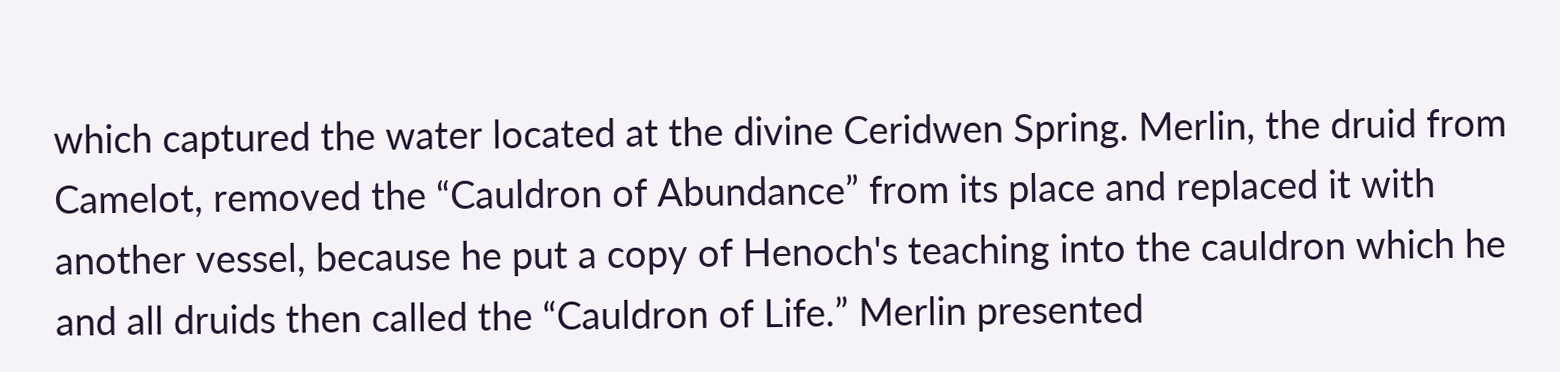which captured the water located at the divine Ceridwen Spring. Merlin, the druid from Camelot, removed the “Cauldron of Abundance” from its place and replaced it with another vessel, because he put a copy of Henoch's teaching into the cauldron which he and all druids then called the “Cauldron of Life.” Merlin presented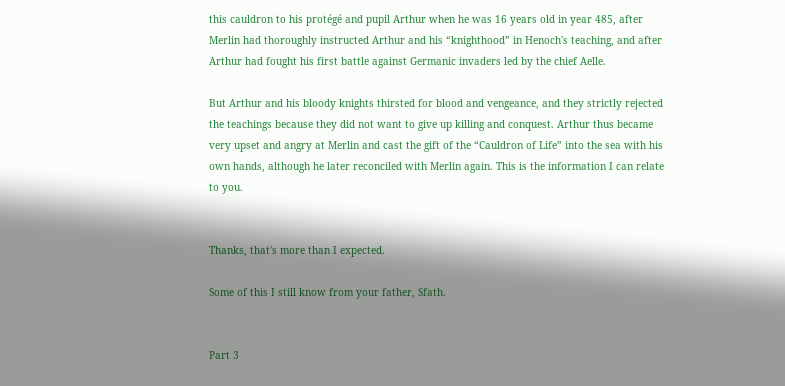this cauldron to his protégé and pupil Arthur when he was 16 years old in year 485, after Merlin had thoroughly instructed Arthur and his “knighthood” in Henoch's teaching, and after Arthur had fought his first battle against Germanic invaders led by the chief Aelle.

But Arthur and his bloody knights thirsted for blood and vengeance, and they strictly rejected the teachings because they did not want to give up killing and conquest. Arthur thus became very upset and angry at Merlin and cast the gift of the “Cauldron of Life” into the sea with his own hands, although he later reconciled with Merlin again. This is the information I can relate to you.


Thanks, that's more than I expected.

Some of this I still know from your father, Sfath.


Part 3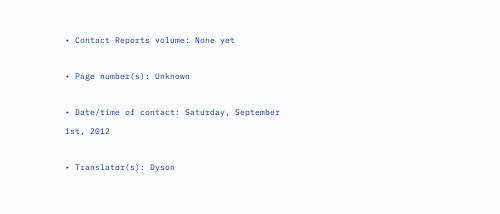• Contact Reports volume: None yet

• Page number(s): Unknown

• Date/time of contact: Saturday, September 1st, 2012

• Translator(s): Dyson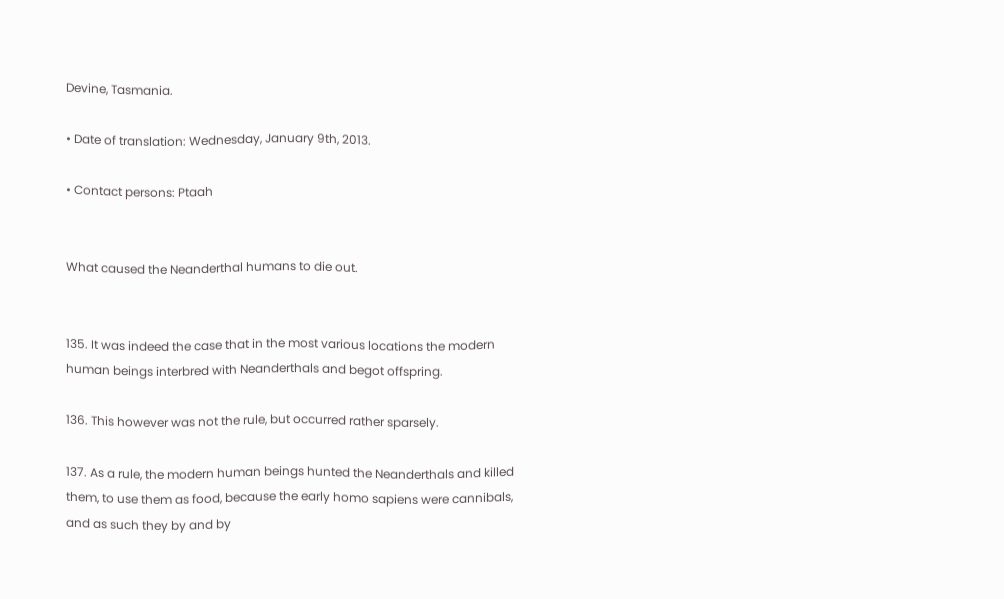Devine, Tasmania.

• Date of translation: Wednesday, January 9th, 2013.

• Contact persons: Ptaah


What caused the Neanderthal humans to die out.


135. It was indeed the case that in the most various locations the modern human beings interbred with Neanderthals and begot offspring.

136. This however was not the rule, but occurred rather sparsely.

137. As a rule, the modern human beings hunted the Neanderthals and killed them, to use them as food, because the early homo sapiens were cannibals, and as such they by and by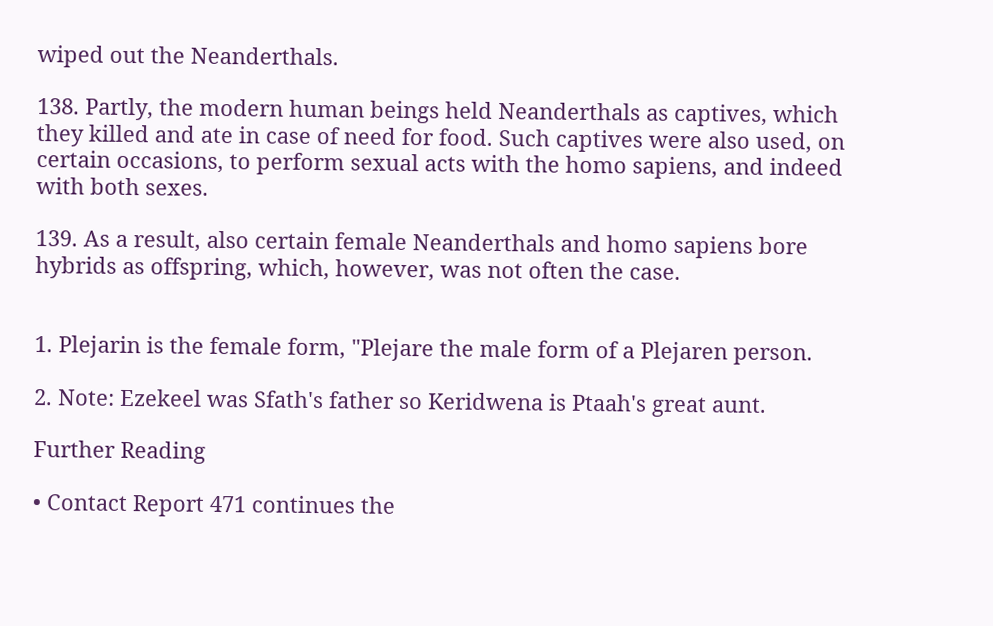wiped out the Neanderthals.

138. Partly, the modern human beings held Neanderthals as captives, which they killed and ate in case of need for food. Such captives were also used, on certain occasions, to perform sexual acts with the homo sapiens, and indeed with both sexes.

139. As a result, also certain female Neanderthals and homo sapiens bore hybrids as offspring, which, however, was not often the case.


1. Plejarin is the female form, "Plejare the male form of a Plejaren person.

2. Note: Ezekeel was Sfath's father so Keridwena is Ptaah's great aunt.

Further Reading

• Contact Report 471 continues the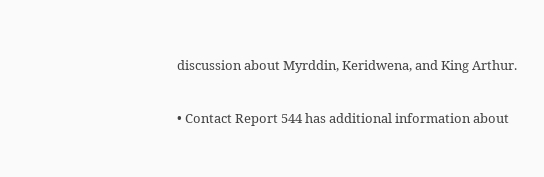discussion about Myrddin, Keridwena, and King Arthur.

• Contact Report 544 has additional information about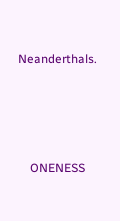Neanderthals.






    ONENESS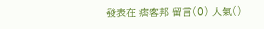發表在 痞客邦 留言(0) 人氣()